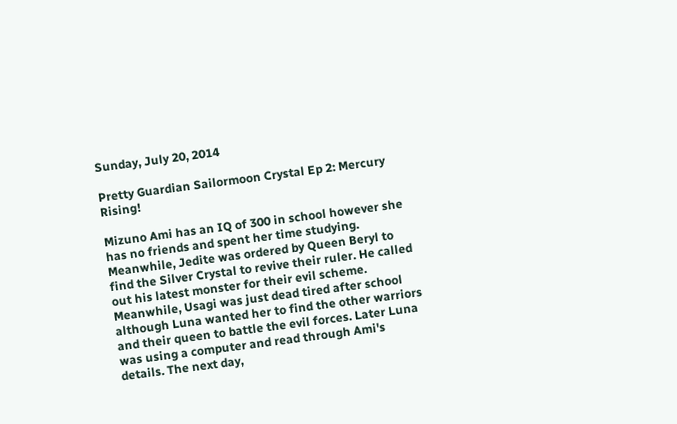Sunday, July 20, 2014

Pretty Guardian Sailormoon Crystal Ep 2: Mercury Rising!

Mizuno Ami has an IQ of 300 in school however she has no friends and spent her time studying. Meanwhile, Jedite was ordered by Queen Beryl to find the Silver Crystal to revive their ruler. He called out his latest monster for their evil scheme.
Meanwhile, Usagi was just dead tired after school although Luna wanted her to find the other warriors and their queen to battle the evil forces. Later Luna was using a computer and read through Ami's details. The next day,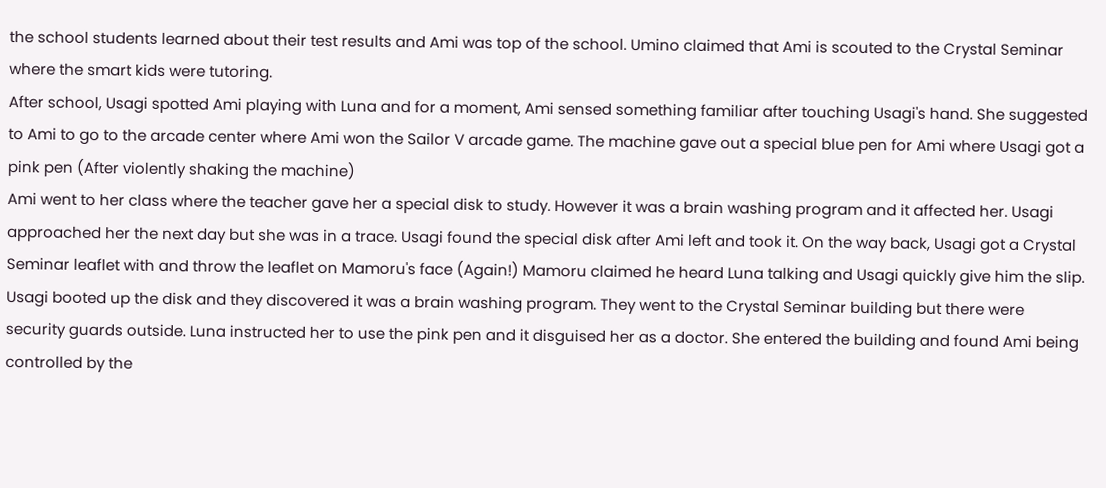the school students learned about their test results and Ami was top of the school. Umino claimed that Ami is scouted to the Crystal Seminar where the smart kids were tutoring.
After school, Usagi spotted Ami playing with Luna and for a moment, Ami sensed something familiar after touching Usagi's hand. She suggested to Ami to go to the arcade center where Ami won the Sailor V arcade game. The machine gave out a special blue pen for Ami where Usagi got a pink pen (After violently shaking the machine)
Ami went to her class where the teacher gave her a special disk to study. However it was a brain washing program and it affected her. Usagi approached her the next day but she was in a trace. Usagi found the special disk after Ami left and took it. On the way back, Usagi got a Crystal Seminar leaflet with and throw the leaflet on Mamoru's face (Again!) Mamoru claimed he heard Luna talking and Usagi quickly give him the slip.
Usagi booted up the disk and they discovered it was a brain washing program. They went to the Crystal Seminar building but there were security guards outside. Luna instructed her to use the pink pen and it disguised her as a doctor. She entered the building and found Ami being controlled by the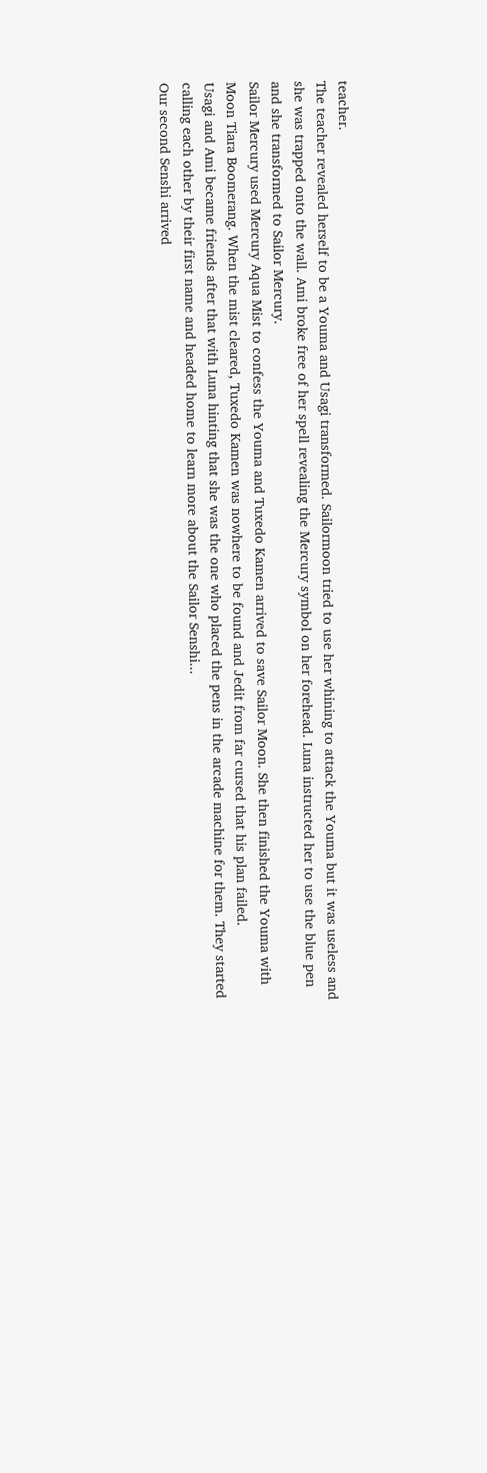teacher.
The teacher revealed herself to be a Youma and Usagi transformed. Sailormoon tried to use her whining to attack the Youma but it was useless and she was trapped onto the wall. Ami broke free of her spell revealing the Mercury symbol on her forehead. Luna instructed her to use the blue pen and she transformed to Sailor Mercury.
Sailor Mercury used Mercury Aqua Mist to confess the Youma and Tuxedo Kamen arrived to save Sailor Moon. She then finished the Youma with Moon Tiara Boomerang. When the mist cleared, Tuxedo Kamen was nowhere to be found and Jedit from far cursed that his plan failed.
Usagi and Ami became friends after that with Luna hinting that she was the one who placed the pens in the arcade machine for them. They started calling each other by their first name and headed home to learn more about the Sailor Senshi...
Our second Senshi arrived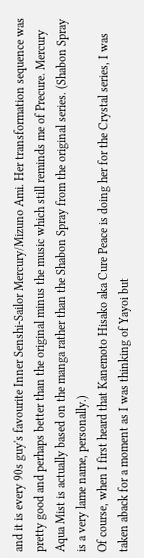and it is every 90s guy's favourite Inner Senshi-Sailor Mercury/Mizuno Ami. Her transformation sequence was pretty good and perhaps better than the original minus the music which still reminds me of Precure. Mercury Aqua Mist is actually based on the manga rather than the Shabon Spray from the original series. (Shabon Spray is a very lame name, personally.)
Of course, when I first heard that Kanemoto Hisako aka Cure Peace is doing her for the Crystal series, I was taken aback for a moment as I was thinking of Yayoi but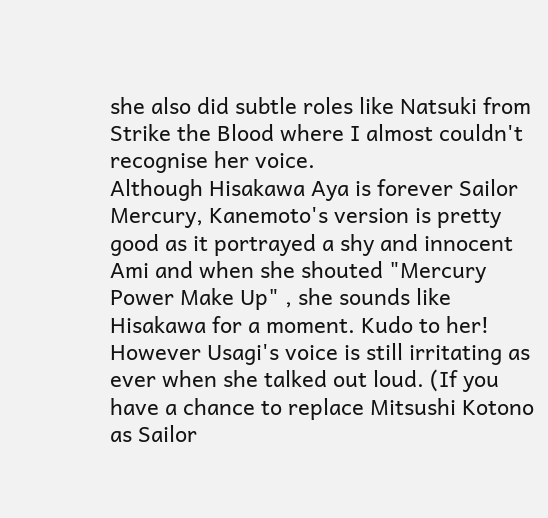she also did subtle roles like Natsuki from Strike the Blood where I almost couldn't recognise her voice.
Although Hisakawa Aya is forever Sailor Mercury, Kanemoto's version is pretty good as it portrayed a shy and innocent Ami and when she shouted "Mercury Power Make Up" , she sounds like Hisakawa for a moment. Kudo to her! However Usagi's voice is still irritating as ever when she talked out loud. (If you have a chance to replace Mitsushi Kotono as Sailor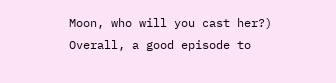Moon, who will you cast her?)
Overall, a good episode to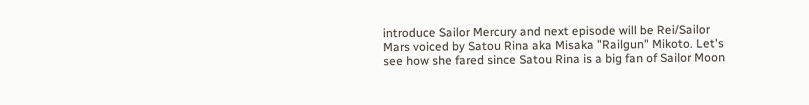introduce Sailor Mercury and next episode will be Rei/Sailor Mars voiced by Satou Rina aka Misaka "Railgun" Mikoto. Let's see how she fared since Satou Rina is a big fan of Sailor Moon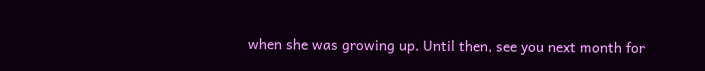when she was growing up. Until then, see you next month for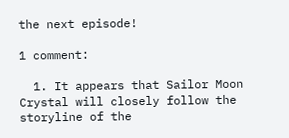the next episode!

1 comment:

  1. It appears that Sailor Moon Crystal will closely follow the storyline of the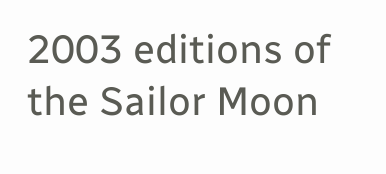2003 editions of the Sailor Moon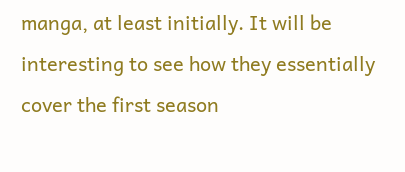manga, at least initially. It will be interesting to see how they essentially cover the first season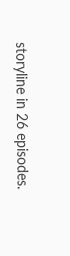storyline in 26 episodes.